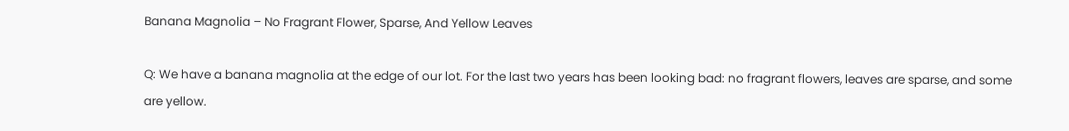Banana Magnolia – No Fragrant Flower, Sparse, And Yellow Leaves

Q: We have a banana magnolia at the edge of our lot. For the last two years has been looking bad: no fragrant flowers, leaves are sparse, and some are yellow.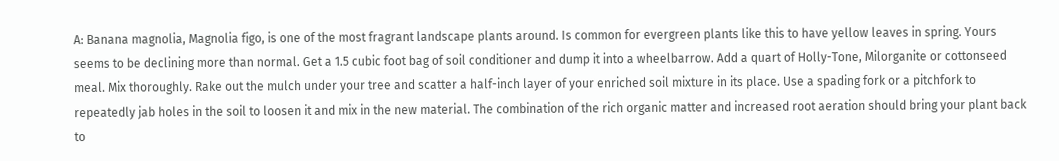A: Banana magnolia, Magnolia figo, is one of the most fragrant landscape plants around. Is common for evergreen plants like this to have yellow leaves in spring. Yours seems to be declining more than normal. Get a 1.5 cubic foot bag of soil conditioner and dump it into a wheelbarrow. Add a quart of Holly-Tone, Milorganite or cottonseed meal. Mix thoroughly. Rake out the mulch under your tree and scatter a half-inch layer of your enriched soil mixture in its place. Use a spading fork or a pitchfork to repeatedly jab holes in the soil to loosen it and mix in the new material. The combination of the rich organic matter and increased root aeration should bring your plant back to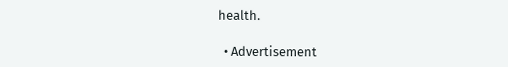health.

  • Advertisement